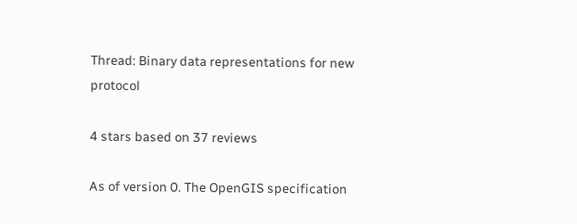Thread: Binary data representations for new protocol

4 stars based on 37 reviews

As of version 0. The OpenGIS specification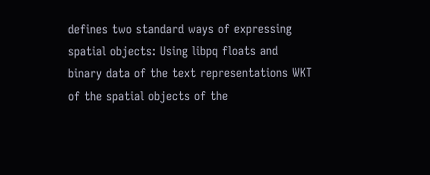defines two standard ways of expressing spatial objects: Using libpq floats and binary data of the text representations WKT of the spatial objects of the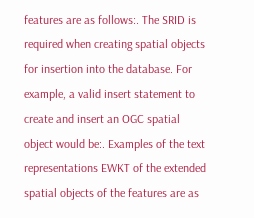features are as follows:. The SRID is required when creating spatial objects for insertion into the database. For example, a valid insert statement to create and insert an OGC spatial object would be:. Examples of the text representations EWKT of the extended spatial objects of the features are as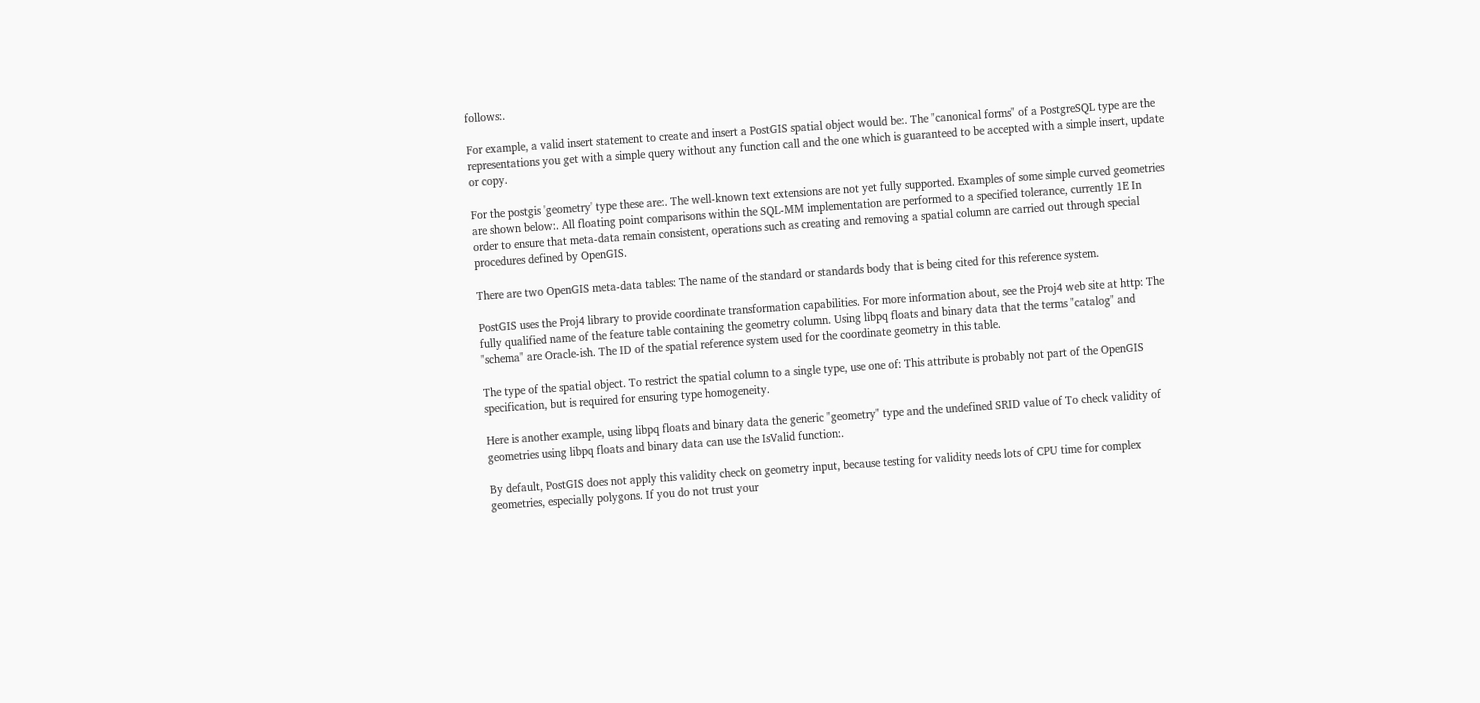follows:.

For example, a valid insert statement to create and insert a PostGIS spatial object would be:. The "canonical forms" of a PostgreSQL type are the representations you get with a simple query without any function call and the one which is guaranteed to be accepted with a simple insert, update or copy.

For the postgis 'geometry' type these are:. The well-known text extensions are not yet fully supported. Examples of some simple curved geometries are shown below:. All floating point comparisons within the SQL-MM implementation are performed to a specified tolerance, currently 1E In order to ensure that meta-data remain consistent, operations such as creating and removing a spatial column are carried out through special procedures defined by OpenGIS.

There are two OpenGIS meta-data tables: The name of the standard or standards body that is being cited for this reference system.

PostGIS uses the Proj4 library to provide coordinate transformation capabilities. For more information about, see the Proj4 web site at http: The fully qualified name of the feature table containing the geometry column. Using libpq floats and binary data that the terms "catalog" and "schema" are Oracle-ish. The ID of the spatial reference system used for the coordinate geometry in this table.

The type of the spatial object. To restrict the spatial column to a single type, use one of: This attribute is probably not part of the OpenGIS specification, but is required for ensuring type homogeneity.

Here is another example, using libpq floats and binary data the generic "geometry" type and the undefined SRID value of To check validity of geometries using libpq floats and binary data can use the IsValid function:.

By default, PostGIS does not apply this validity check on geometry input, because testing for validity needs lots of CPU time for complex geometries, especially polygons. If you do not trust your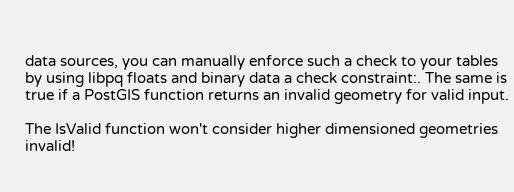data sources, you can manually enforce such a check to your tables by using libpq floats and binary data a check constraint:. The same is true if a PostGIS function returns an invalid geometry for valid input.

The IsValid function won't consider higher dimensioned geometries invalid!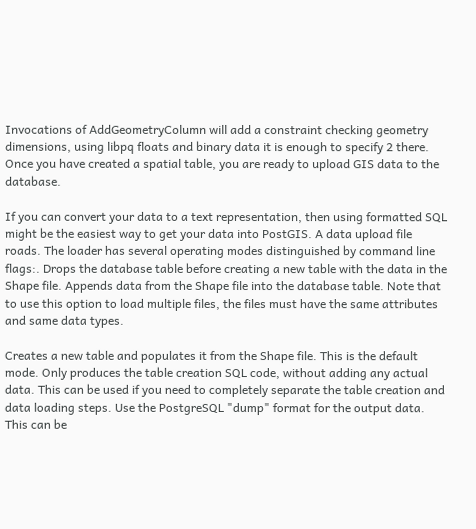Invocations of AddGeometryColumn will add a constraint checking geometry dimensions, using libpq floats and binary data it is enough to specify 2 there. Once you have created a spatial table, you are ready to upload GIS data to the database.

If you can convert your data to a text representation, then using formatted SQL might be the easiest way to get your data into PostGIS. A data upload file roads. The loader has several operating modes distinguished by command line flags:. Drops the database table before creating a new table with the data in the Shape file. Appends data from the Shape file into the database table. Note that to use this option to load multiple files, the files must have the same attributes and same data types.

Creates a new table and populates it from the Shape file. This is the default mode. Only produces the table creation SQL code, without adding any actual data. This can be used if you need to completely separate the table creation and data loading steps. Use the PostgreSQL "dump" format for the output data. This can be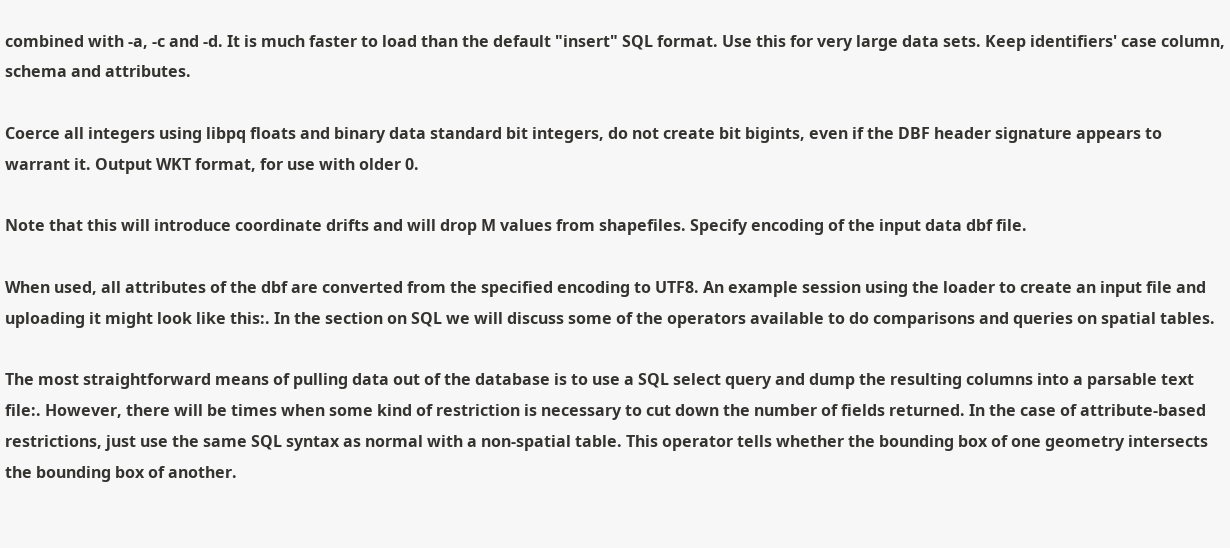combined with -a, -c and -d. It is much faster to load than the default "insert" SQL format. Use this for very large data sets. Keep identifiers' case column, schema and attributes.

Coerce all integers using libpq floats and binary data standard bit integers, do not create bit bigints, even if the DBF header signature appears to warrant it. Output WKT format, for use with older 0.

Note that this will introduce coordinate drifts and will drop M values from shapefiles. Specify encoding of the input data dbf file.

When used, all attributes of the dbf are converted from the specified encoding to UTF8. An example session using the loader to create an input file and uploading it might look like this:. In the section on SQL we will discuss some of the operators available to do comparisons and queries on spatial tables.

The most straightforward means of pulling data out of the database is to use a SQL select query and dump the resulting columns into a parsable text file:. However, there will be times when some kind of restriction is necessary to cut down the number of fields returned. In the case of attribute-based restrictions, just use the same SQL syntax as normal with a non-spatial table. This operator tells whether the bounding box of one geometry intersects the bounding box of another.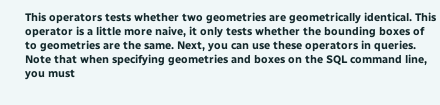This operators tests whether two geometries are geometrically identical. This operator is a little more naive, it only tests whether the bounding boxes of to geometries are the same. Next, you can use these operators in queries. Note that when specifying geometries and boxes on the SQL command line, you must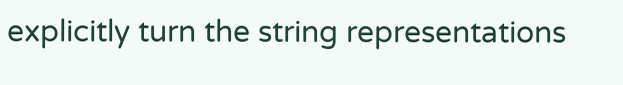explicitly turn the string representations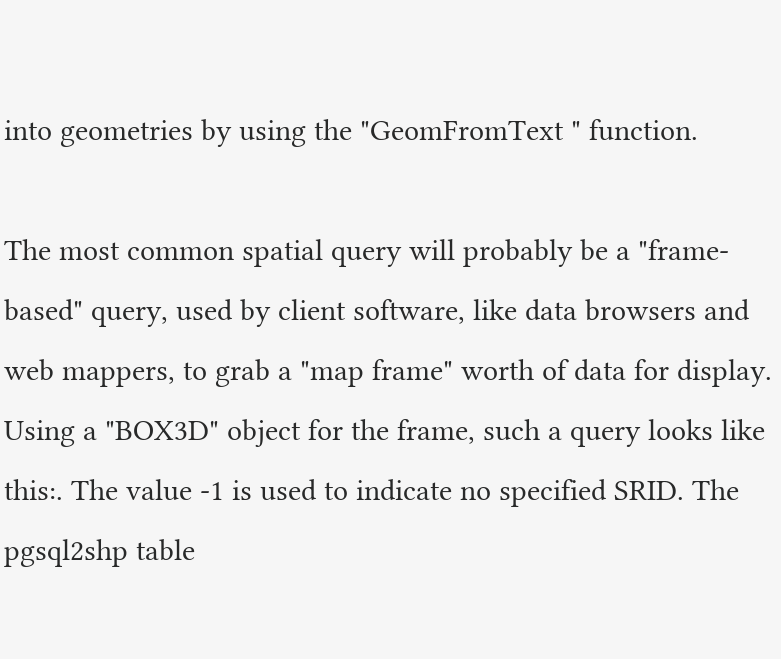into geometries by using the "GeomFromText " function.

The most common spatial query will probably be a "frame-based" query, used by client software, like data browsers and web mappers, to grab a "map frame" worth of data for display. Using a "BOX3D" object for the frame, such a query looks like this:. The value -1 is used to indicate no specified SRID. The pgsql2shp table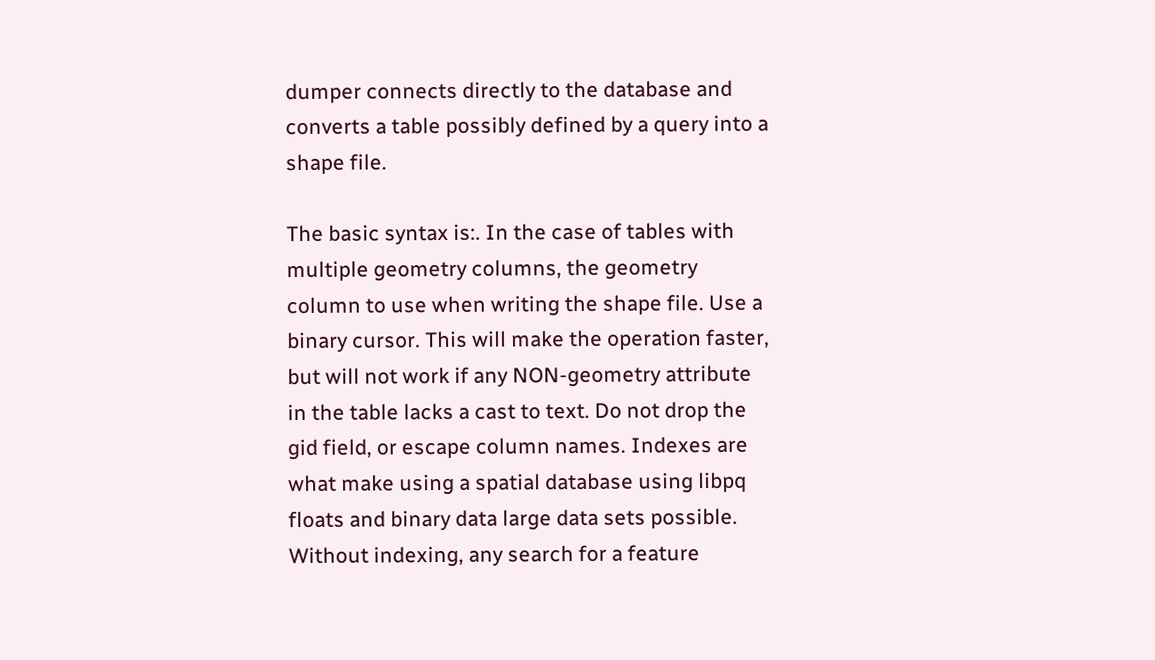dumper connects directly to the database and converts a table possibly defined by a query into a shape file.

The basic syntax is:. In the case of tables with multiple geometry columns, the geometry column to use when writing the shape file. Use a binary cursor. This will make the operation faster, but will not work if any NON-geometry attribute in the table lacks a cast to text. Do not drop the gid field, or escape column names. Indexes are what make using a spatial database using libpq floats and binary data large data sets possible. Without indexing, any search for a feature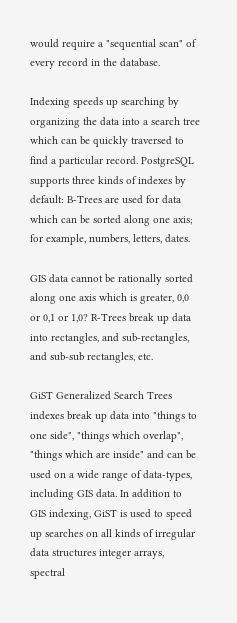would require a "sequential scan" of every record in the database.

Indexing speeds up searching by organizing the data into a search tree which can be quickly traversed to find a particular record. PostgreSQL supports three kinds of indexes by default: B-Trees are used for data which can be sorted along one axis; for example, numbers, letters, dates.

GIS data cannot be rationally sorted along one axis which is greater, 0,0 or 0,1 or 1,0? R-Trees break up data into rectangles, and sub-rectangles, and sub-sub rectangles, etc.

GiST Generalized Search Trees indexes break up data into "things to one side", "things which overlap", "things which are inside" and can be used on a wide range of data-types, including GIS data. In addition to GIS indexing, GiST is used to speed up searches on all kinds of irregular data structures integer arrays, spectral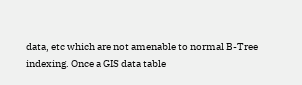data, etc which are not amenable to normal B-Tree indexing. Once a GIS data table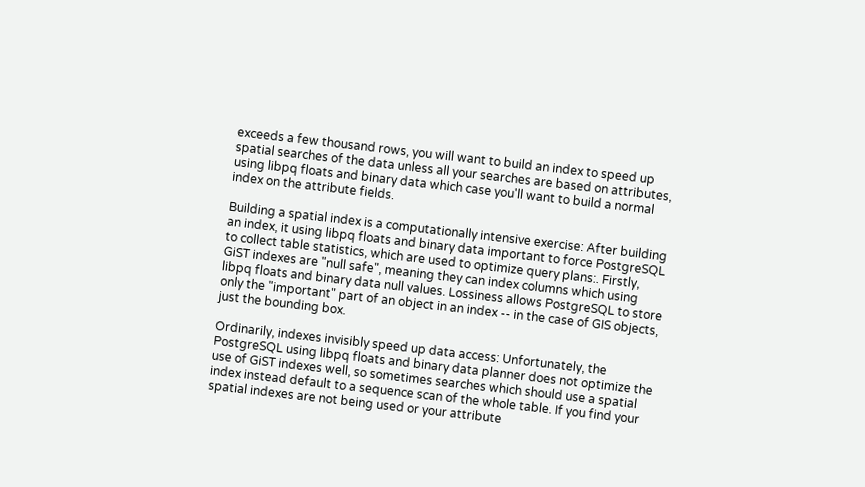exceeds a few thousand rows, you will want to build an index to speed up spatial searches of the data unless all your searches are based on attributes, using libpq floats and binary data which case you'll want to build a normal index on the attribute fields.

Building a spatial index is a computationally intensive exercise: After building an index, it using libpq floats and binary data important to force PostgreSQL to collect table statistics, which are used to optimize query plans:. Firstly, GiST indexes are "null safe", meaning they can index columns which using libpq floats and binary data null values. Lossiness allows PostgreSQL to store only the "important" part of an object in an index -- in the case of GIS objects, just the bounding box.

Ordinarily, indexes invisibly speed up data access: Unfortunately, the PostgreSQL using libpq floats and binary data planner does not optimize the use of GiST indexes well, so sometimes searches which should use a spatial index instead default to a sequence scan of the whole table. If you find your spatial indexes are not being used or your attribute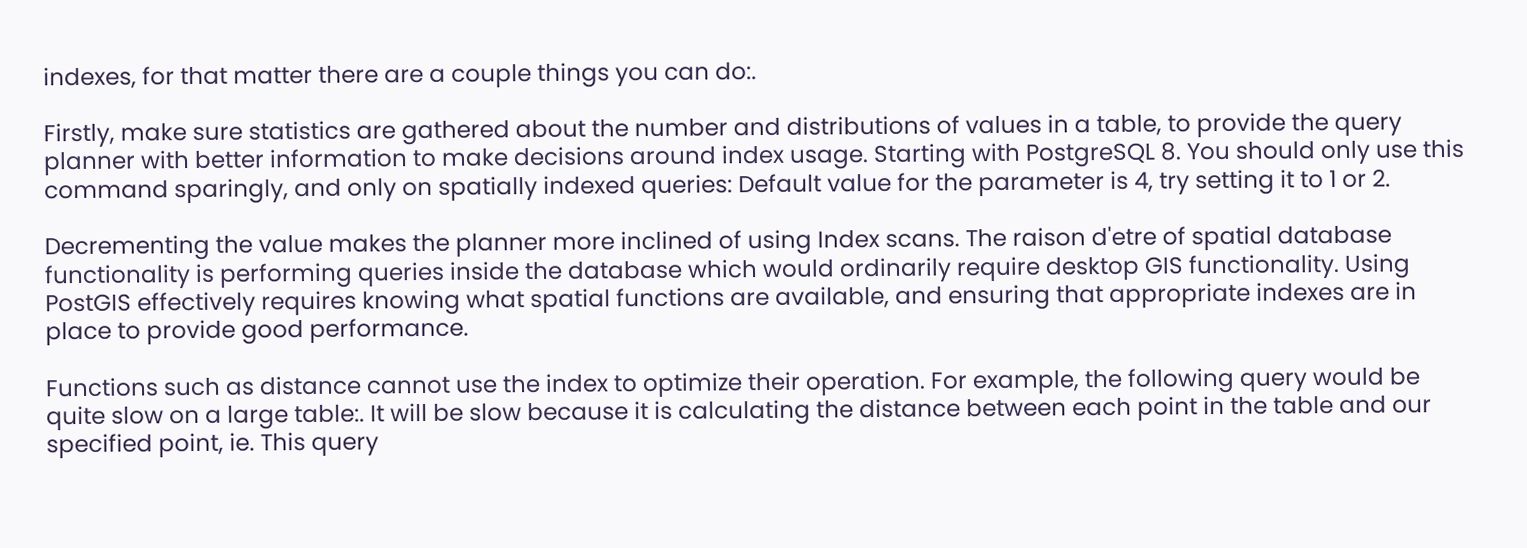indexes, for that matter there are a couple things you can do:.

Firstly, make sure statistics are gathered about the number and distributions of values in a table, to provide the query planner with better information to make decisions around index usage. Starting with PostgreSQL 8. You should only use this command sparingly, and only on spatially indexed queries: Default value for the parameter is 4, try setting it to 1 or 2.

Decrementing the value makes the planner more inclined of using Index scans. The raison d'etre of spatial database functionality is performing queries inside the database which would ordinarily require desktop GIS functionality. Using PostGIS effectively requires knowing what spatial functions are available, and ensuring that appropriate indexes are in place to provide good performance.

Functions such as distance cannot use the index to optimize their operation. For example, the following query would be quite slow on a large table:. It will be slow because it is calculating the distance between each point in the table and our specified point, ie. This query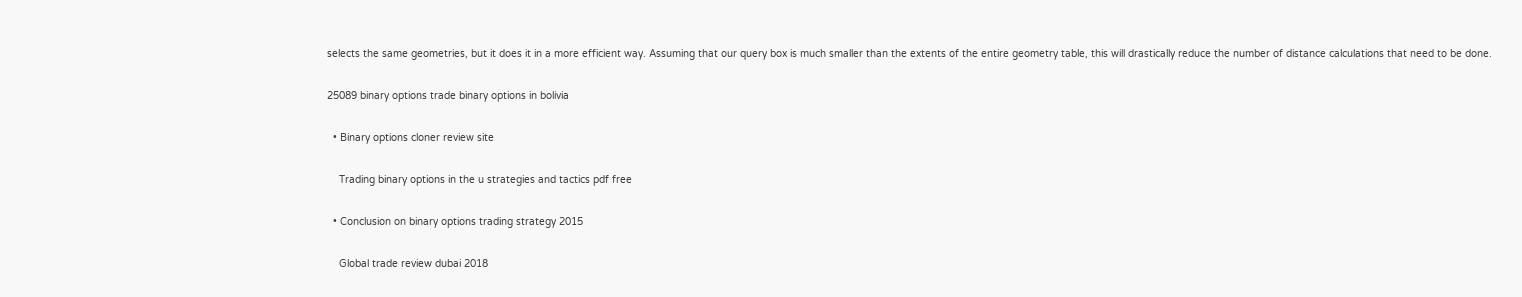selects the same geometries, but it does it in a more efficient way. Assuming that our query box is much smaller than the extents of the entire geometry table, this will drastically reduce the number of distance calculations that need to be done.

25089 binary options trade binary options in bolivia

  • Binary options cloner review site

    Trading binary options in the u strategies and tactics pdf free

  • Conclusion on binary options trading strategy 2015

    Global trade review dubai 2018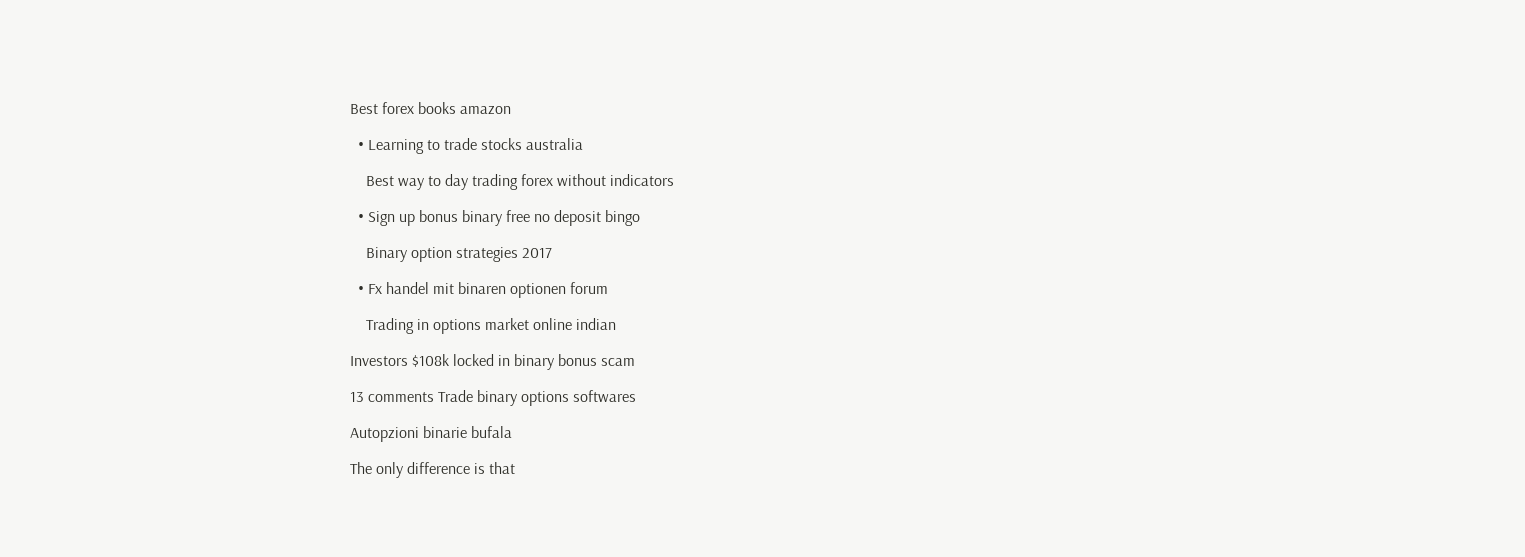Best forex books amazon

  • Learning to trade stocks australia

    Best way to day trading forex without indicators

  • Sign up bonus binary free no deposit bingo

    Binary option strategies 2017

  • Fx handel mit binaren optionen forum

    Trading in options market online indian

Investors $108k locked in binary bonus scam

13 comments Trade binary options softwares

Autopzioni binarie bufala

The only difference is that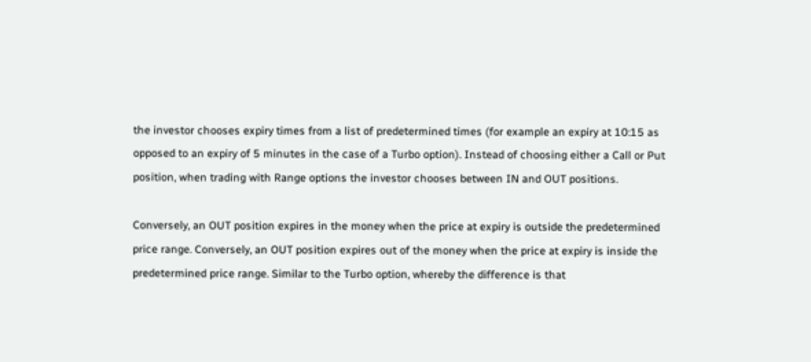the investor chooses expiry times from a list of predetermined times (for example an expiry at 10:15 as opposed to an expiry of 5 minutes in the case of a Turbo option). Instead of choosing either a Call or Put position, when trading with Range options the investor chooses between IN and OUT positions.

Conversely, an OUT position expires in the money when the price at expiry is outside the predetermined price range. Conversely, an OUT position expires out of the money when the price at expiry is inside the predetermined price range. Similar to the Turbo option, whereby the difference is that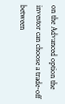on the Advanced option the investor can choose a trade-off between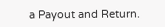a Payout and Return.